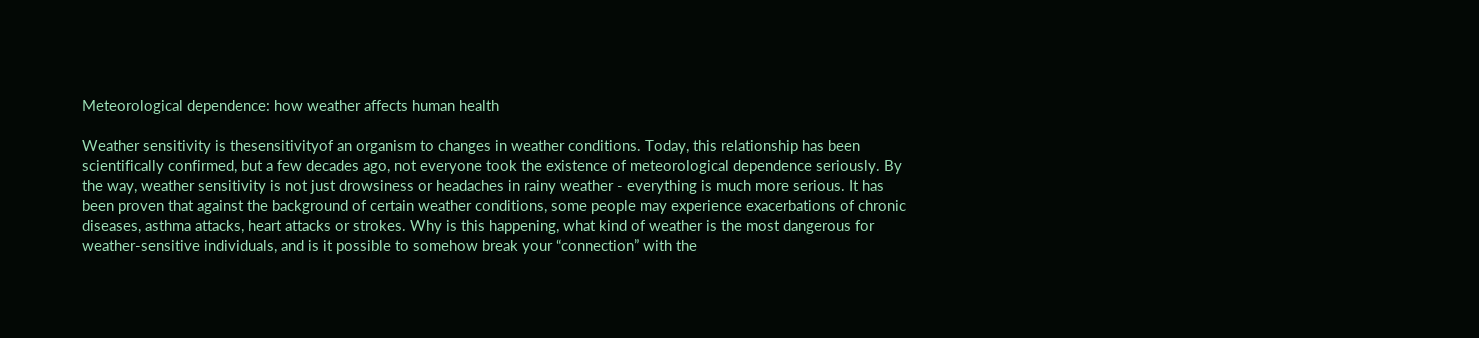Meteorological dependence: how weather affects human health

Weather sensitivity is thesensitivityof an organism to changes in weather conditions. Today, this relationship has been scientifically confirmed, but a few decades ago, not everyone took the existence of meteorological dependence seriously. By the way, weather sensitivity is not just drowsiness or headaches in rainy weather - everything is much more serious. It has been proven that against the background of certain weather conditions, some people may experience exacerbations of chronic diseases, asthma attacks, heart attacks or strokes. Why is this happening, what kind of weather is the most dangerous for weather-sensitive individuals, and is it possible to somehow break your “connection” with the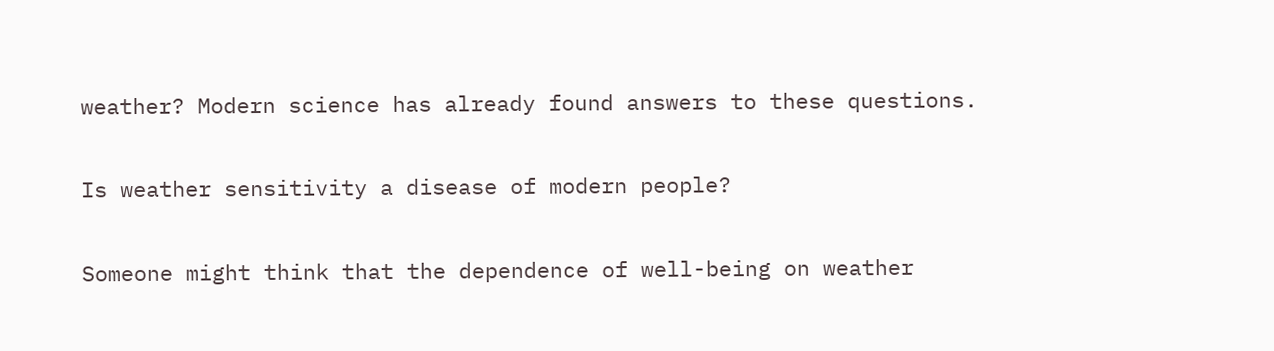weather? Modern science has already found answers to these questions.

Is weather sensitivity a disease of modern people?

Someone might think that the dependence of well-being on weather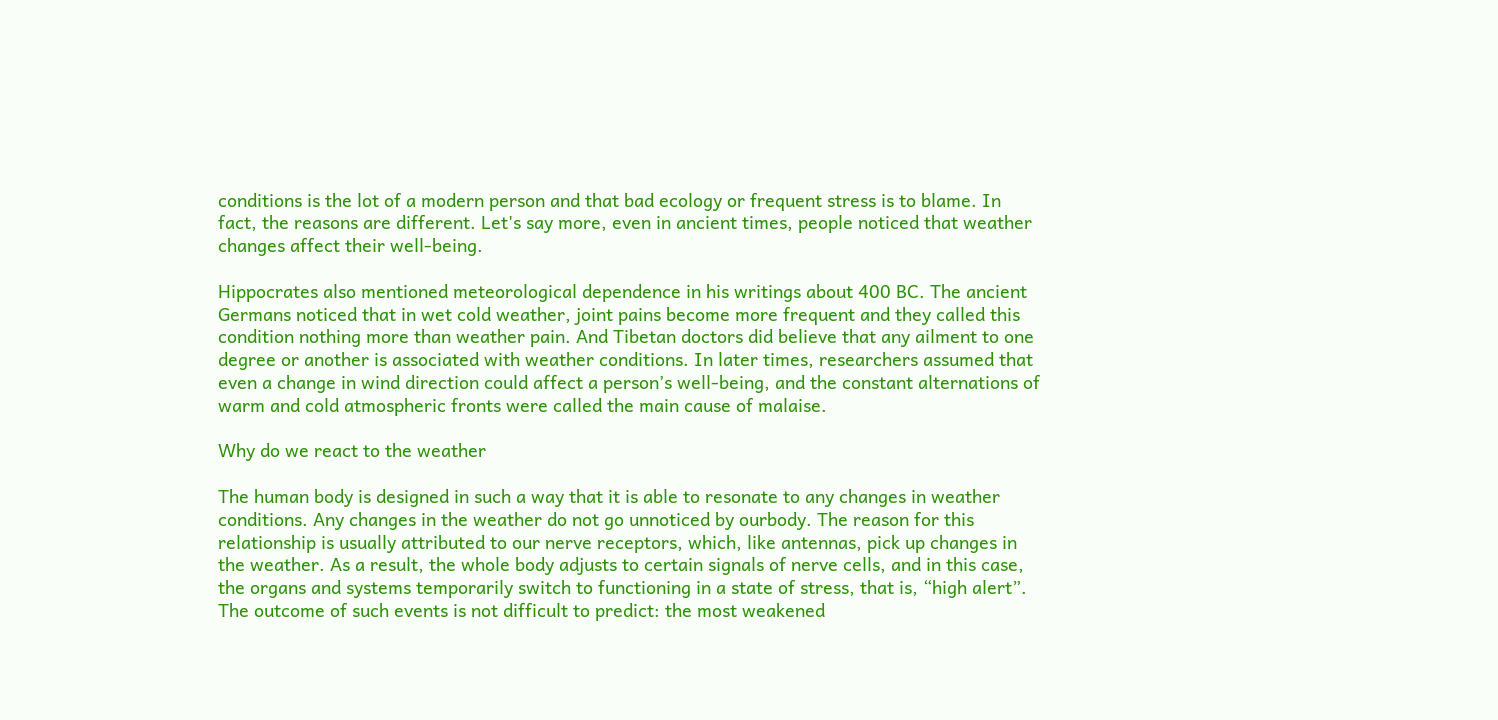conditions is the lot of a modern person and that bad ecology or frequent stress is to blame. In fact, the reasons are different. Let's say more, even in ancient times, people noticed that weather changes affect their well-being.

Hippocrates also mentioned meteorological dependence in his writings about 400 BC. The ancient Germans noticed that in wet cold weather, joint pains become more frequent and they called this condition nothing more than weather pain. And Tibetan doctors did believe that any ailment to one degree or another is associated with weather conditions. In later times, researchers assumed that even a change in wind direction could affect a person’s well-being, and the constant alternations of warm and cold atmospheric fronts were called the main cause of malaise.

Why do we react to the weather

The human body is designed in such a way that it is able to resonate to any changes in weather conditions. Any changes in the weather do not go unnoticed by ourbody. The reason for this relationship is usually attributed to our nerve receptors, which, like antennas, pick up changes in the weather. As a result, the whole body adjusts to certain signals of nerve cells, and in this case, the organs and systems temporarily switch to functioning in a state of stress, that is, “high alert”. The outcome of such events is not difficult to predict: the most weakened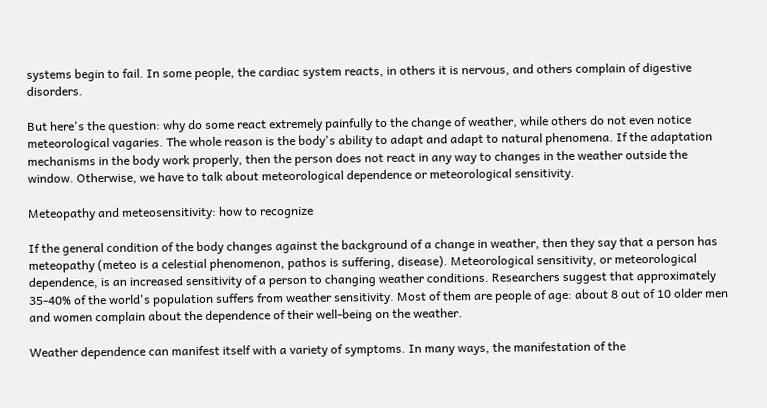systems begin to fail. In some people, the cardiac system reacts, in others it is nervous, and others complain of digestive disorders.

But here's the question: why do some react extremely painfully to the change of weather, while others do not even notice meteorological vagaries. The whole reason is the body's ability to adapt and adapt to natural phenomena. If the adaptation mechanisms in the body work properly, then the person does not react in any way to changes in the weather outside the window. Otherwise, we have to talk about meteorological dependence or meteorological sensitivity.

Meteopathy and meteosensitivity: how to recognize

If the general condition of the body changes against the background of a change in weather, then they say that a person has meteopathy (meteo is a celestial phenomenon, pathos is suffering, disease). Meteorological sensitivity, or meteorological dependence, is an increased sensitivity of a person to changing weather conditions. Researchers suggest that approximately 35-40% of the world's population suffers from weather sensitivity. Most of them are people of age: about 8 out of 10 older men and women complain about the dependence of their well-being on the weather.

Weather dependence can manifest itself with a variety of symptoms. In many ways, the manifestation of the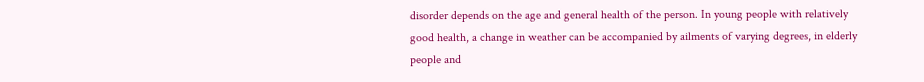disorder depends on the age and general health of the person. In young people with relatively good health, a change in weather can be accompanied by ailments of varying degrees, in elderly people and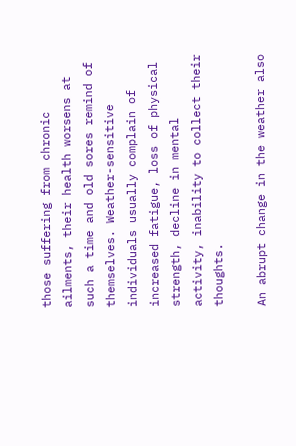those suffering from chronic ailments, their health worsens at such a time and old sores remind of themselves. Weather-sensitive individuals usually complain of increased fatigue, loss of physical strength, decline in mental activity, inability to collect their thoughts.

An abrupt change in the weather also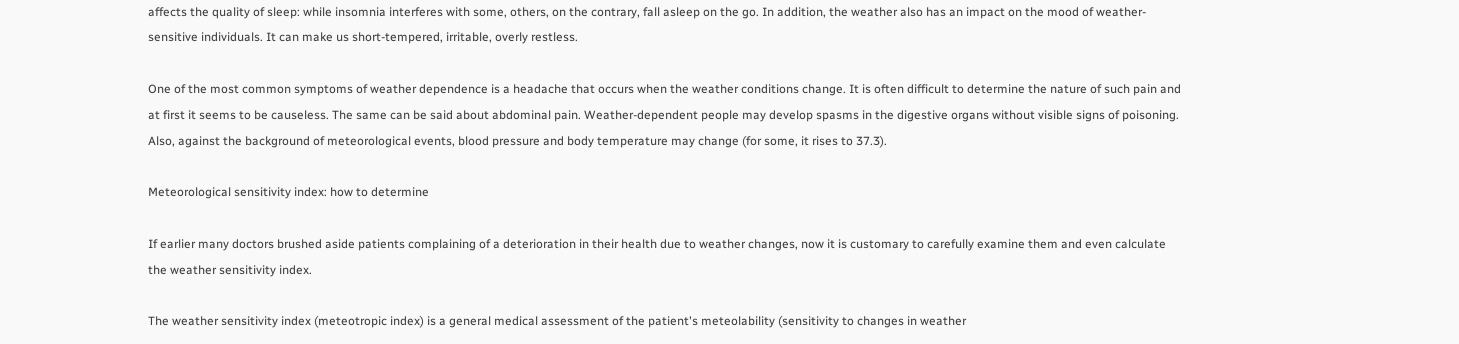affects the quality of sleep: while insomnia interferes with some, others, on the contrary, fall asleep on the go. In addition, the weather also has an impact on the mood of weather-sensitive individuals. It can make us short-tempered, irritable, overly restless.

One of the most common symptoms of weather dependence is a headache that occurs when the weather conditions change. It is often difficult to determine the nature of such pain and at first it seems to be causeless. The same can be said about abdominal pain. Weather-dependent people may develop spasms in the digestive organs without visible signs of poisoning. Also, against the background of meteorological events, blood pressure and body temperature may change (for some, it rises to 37.3).

Meteorological sensitivity index: how to determine

If earlier many doctors brushed aside patients complaining of a deterioration in their health due to weather changes, now it is customary to carefully examine them and even calculate the weather sensitivity index.

The weather sensitivity index (meteotropic index) is a general medical assessment of the patient's meteolability (sensitivity to changes in weather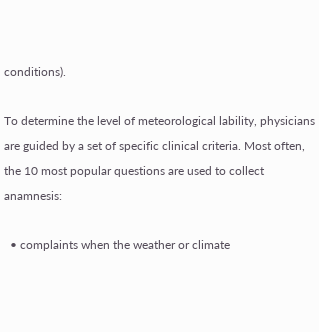conditions).

To determine the level of meteorological lability, physicians are guided by a set of specific clinical criteria. Most often, the 10 most popular questions are used to collect anamnesis:

  • complaints when the weather or climate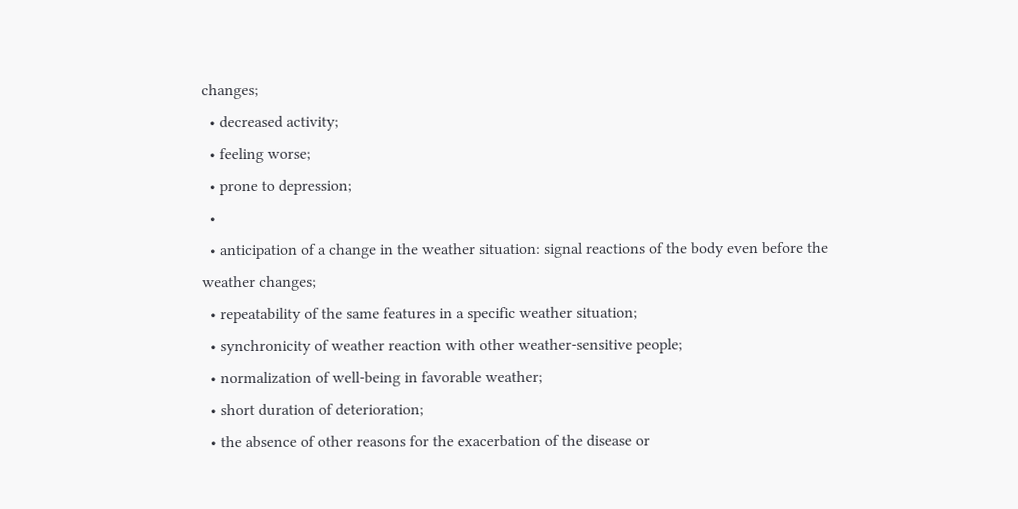changes;
  • decreased activity;
  • feeling worse;
  • prone to depression;
  •
  • anticipation of a change in the weather situation: signal reactions of the body even before the weather changes;
  • repeatability of the same features in a specific weather situation;
  • synchronicity of weather reaction with other weather-sensitive people;
  • normalization of well-being in favorable weather;
  • short duration of deterioration;
  • the absence of other reasons for the exacerbation of the disease or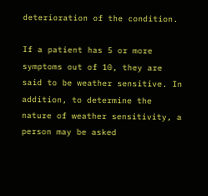deterioration of the condition.

If a patient has 5 or more symptoms out of 10, they are said to be weather sensitive. In addition, to determine the nature of weather sensitivity, a person may be asked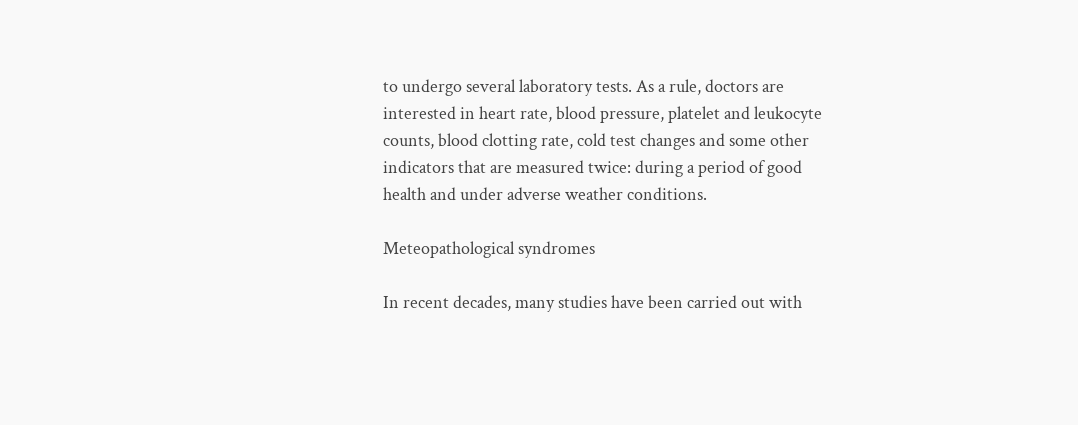to undergo several laboratory tests. As a rule, doctors are interested in heart rate, blood pressure, platelet and leukocyte counts, blood clotting rate, cold test changes and some other indicators that are measured twice: during a period of good health and under adverse weather conditions.

Meteopathological syndromes

In recent decades, many studies have been carried out with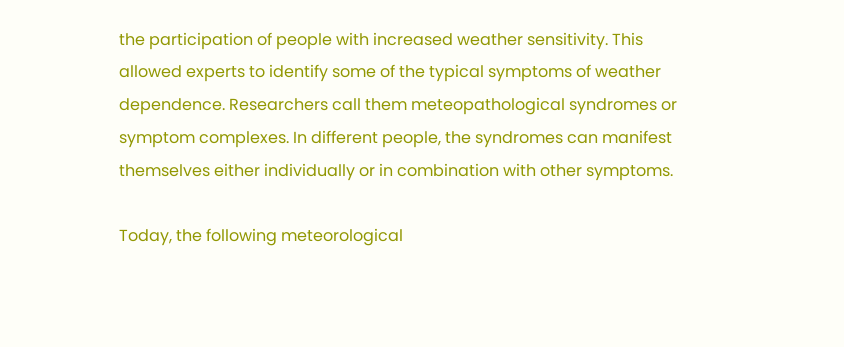the participation of people with increased weather sensitivity. This allowed experts to identify some of the typical symptoms of weather dependence. Researchers call them meteopathological syndromes or symptom complexes. In different people, the syndromes can manifest themselves either individually or in combination with other symptoms.

Today, the following meteorological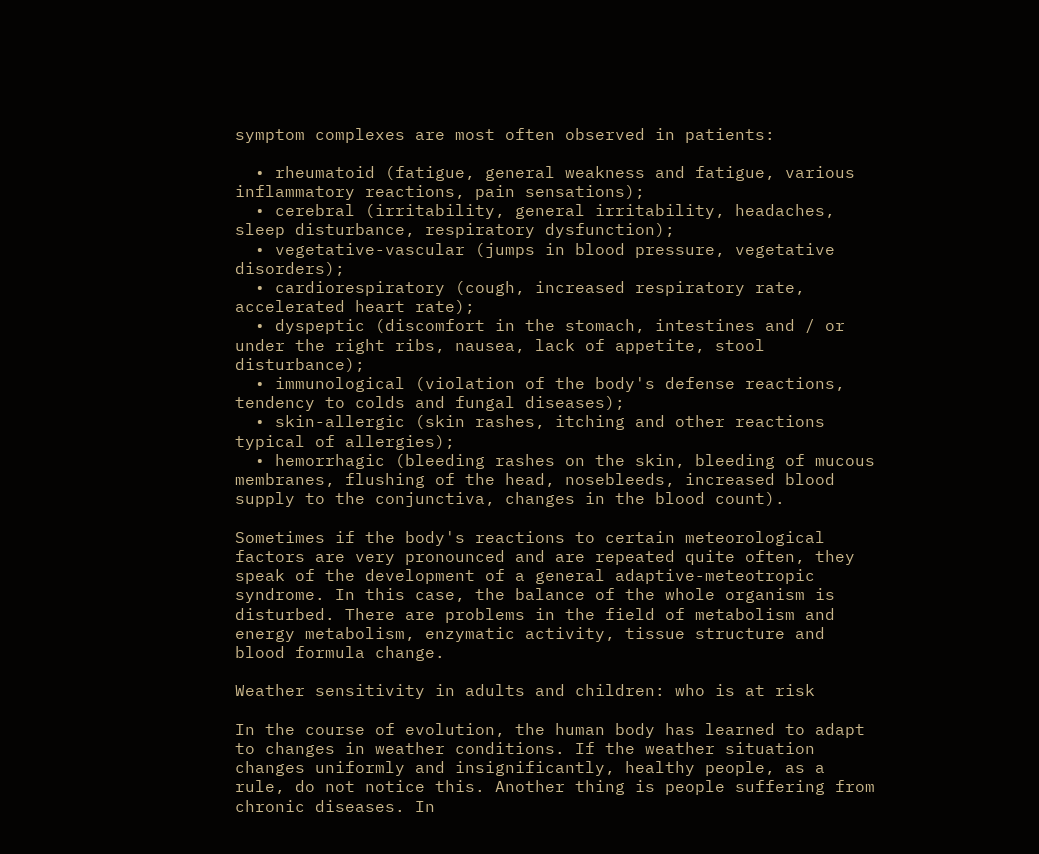symptom complexes are most often observed in patients:

  • rheumatoid (fatigue, general weakness and fatigue, various inflammatory reactions, pain sensations);
  • cerebral (irritability, general irritability, headaches, sleep disturbance, respiratory dysfunction);
  • vegetative-vascular (jumps in blood pressure, vegetative disorders);
  • cardiorespiratory (cough, increased respiratory rate, accelerated heart rate);
  • dyspeptic (discomfort in the stomach, intestines and / or under the right ribs, nausea, lack of appetite, stool disturbance);
  • immunological (violation of the body's defense reactions, tendency to colds and fungal diseases);
  • skin-allergic (skin rashes, itching and other reactions typical of allergies);
  • hemorrhagic (bleeding rashes on the skin, bleeding of mucous membranes, flushing of the head, nosebleeds, increased blood supply to the conjunctiva, changes in the blood count).

Sometimes if the body's reactions to certain meteorological factors are very pronounced and are repeated quite often, they speak of the development of a general adaptive-meteotropic syndrome. In this case, the balance of the whole organism is disturbed. There are problems in the field of metabolism and energy metabolism, enzymatic activity, tissue structure and blood formula change.

Weather sensitivity in adults and children: who is at risk

In the course of evolution, the human body has learned to adapt to changes in weather conditions. If the weather situation changes uniformly and insignificantly, healthy people, as a rule, do not notice this. Another thing is people suffering from chronic diseases. In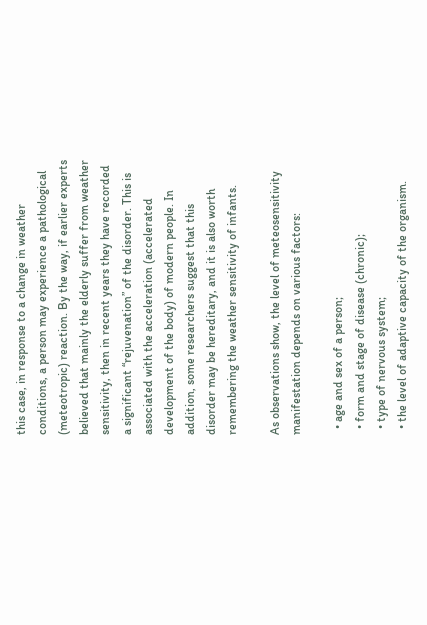this case, in response to a change in weather conditions, a person may experience a pathological (meteotropic) reaction. By the way, if earlier experts believed that mainly the elderly suffer from weather sensitivity, then in recent years they have recorded a significant “rejuvenation” of the disorder. This is associated with the acceleration (accelerated development of the body) of modern people. In addition, some researchers suggest that this disorder may be hereditary, and it is also worth remembering the weather sensitivity of infants.

As observations show, the level of meteosensitivity manifestation depends on various factors:

  • age and sex of a person;
  • form and stage of disease (chronic);
  • type of nervous system;
  • the level of adaptive capacity of the organism.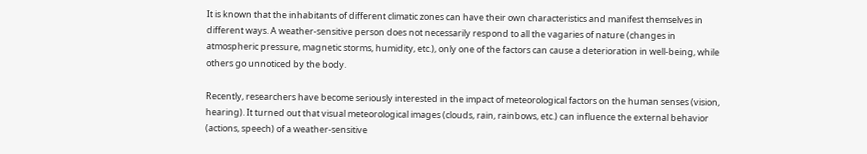It is known that the inhabitants of different climatic zones can have their own characteristics and manifest themselves in different ways. A weather-sensitive person does not necessarily respond to all the vagaries of nature (changes in atmospheric pressure, magnetic storms, humidity, etc.), only one of the factors can cause a deterioration in well-being, while others go unnoticed by the body.

Recently, researchers have become seriously interested in the impact of meteorological factors on the human senses (vision, hearing). It turned out that visual meteorological images (clouds, rain, rainbows, etc.) can influence the external behavior (actions, speech) of a weather-sensitive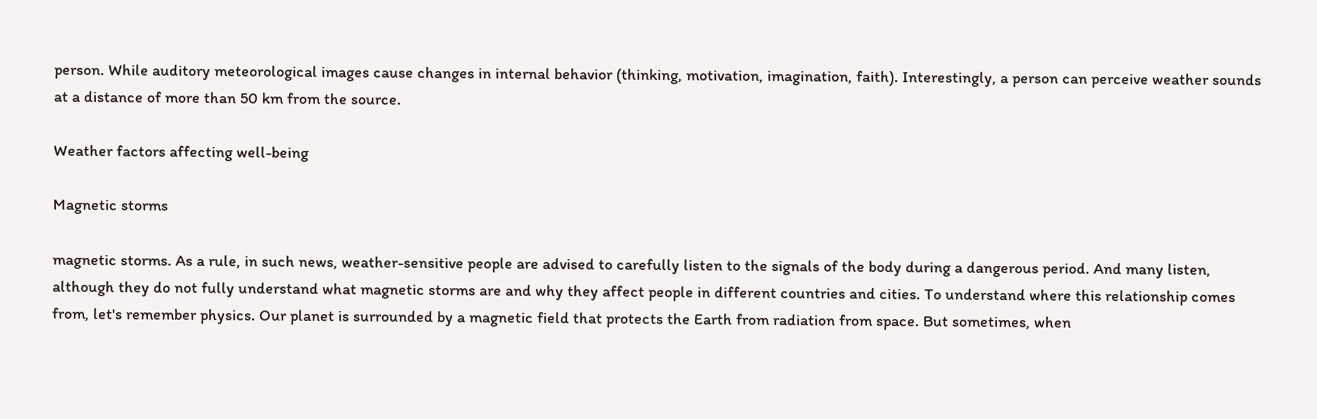person. While auditory meteorological images cause changes in internal behavior (thinking, motivation, imagination, faith). Interestingly, a person can perceive weather sounds at a distance of more than 50 km from the source.

Weather factors affecting well-being

Magnetic storms

magnetic storms. As a rule, in such news, weather-sensitive people are advised to carefully listen to the signals of the body during a dangerous period. And many listen, although they do not fully understand what magnetic storms are and why they affect people in different countries and cities. To understand where this relationship comes from, let's remember physics. Our planet is surrounded by a magnetic field that protects the Earth from radiation from space. But sometimes, when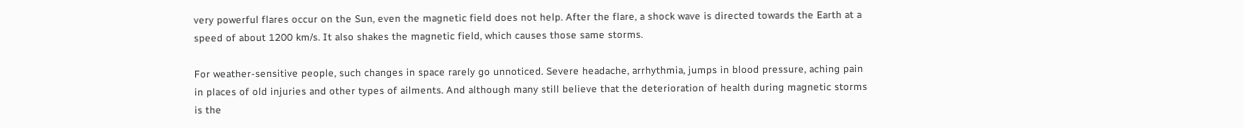very powerful flares occur on the Sun, even the magnetic field does not help. After the flare, a shock wave is directed towards the Earth at a speed of about 1200 km/s. It also shakes the magnetic field, which causes those same storms.

For weather-sensitive people, such changes in space rarely go unnoticed. Severe headache, arrhythmia, jumps in blood pressure, aching pain in places of old injuries and other types of ailments. And although many still believe that the deterioration of health during magnetic storms is the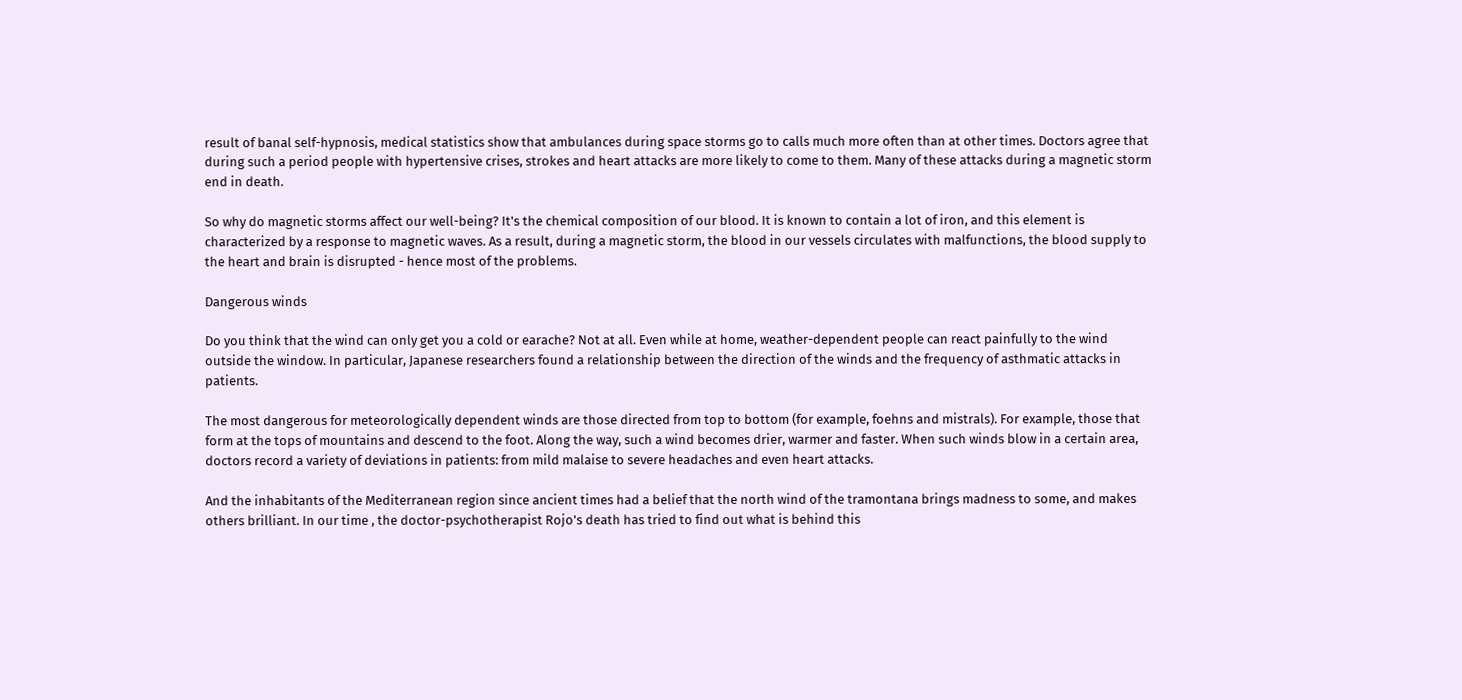result of banal self-hypnosis, medical statistics show that ambulances during space storms go to calls much more often than at other times. Doctors agree that during such a period people with hypertensive crises, strokes and heart attacks are more likely to come to them. Many of these attacks during a magnetic storm end in death.

So why do magnetic storms affect our well-being? It's the chemical composition of our blood. It is known to contain a lot of iron, and this element is characterized by a response to magnetic waves. As a result, during a magnetic storm, the blood in our vessels circulates with malfunctions, the blood supply to the heart and brain is disrupted - hence most of the problems.

Dangerous winds

Do you think that the wind can only get you a cold or earache? Not at all. Even while at home, weather-dependent people can react painfully to the wind outside the window. In particular, Japanese researchers found a relationship between the direction of the winds and the frequency of asthmatic attacks in patients.

The most dangerous for meteorologically dependent winds are those directed from top to bottom (for example, foehns and mistrals). For example, those that form at the tops of mountains and descend to the foot. Along the way, such a wind becomes drier, warmer and faster. When such winds blow in a certain area, doctors record a variety of deviations in patients: from mild malaise to severe headaches and even heart attacks.

And the inhabitants of the Mediterranean region since ancient times had a belief that the north wind of the tramontana brings madness to some, and makes others brilliant. In our time , the doctor-psychotherapist Rojo's death has tried to find out what is behind this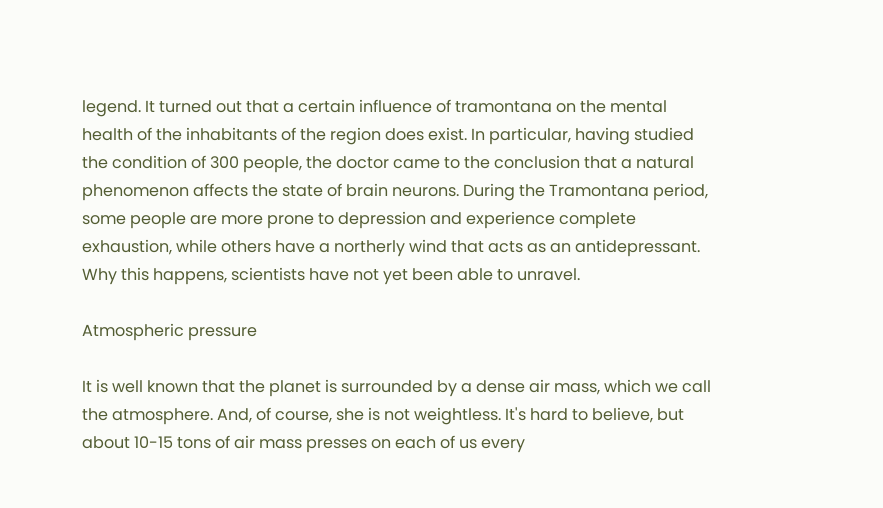legend. It turned out that a certain influence of tramontana on the mental health of the inhabitants of the region does exist. In particular, having studied the condition of 300 people, the doctor came to the conclusion that a natural phenomenon affects the state of brain neurons. During the Tramontana period, some people are more prone to depression and experience complete exhaustion, while others have a northerly wind that acts as an antidepressant. Why this happens, scientists have not yet been able to unravel.

Atmospheric pressure

It is well known that the planet is surrounded by a dense air mass, which we call the atmosphere. And, of course, she is not weightless. It's hard to believe, but about 10-15 tons of air mass presses on each of us every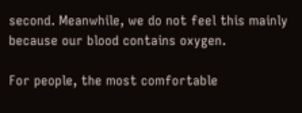second. Meanwhile, we do not feel this mainly because our blood contains oxygen.

For people, the most comfortable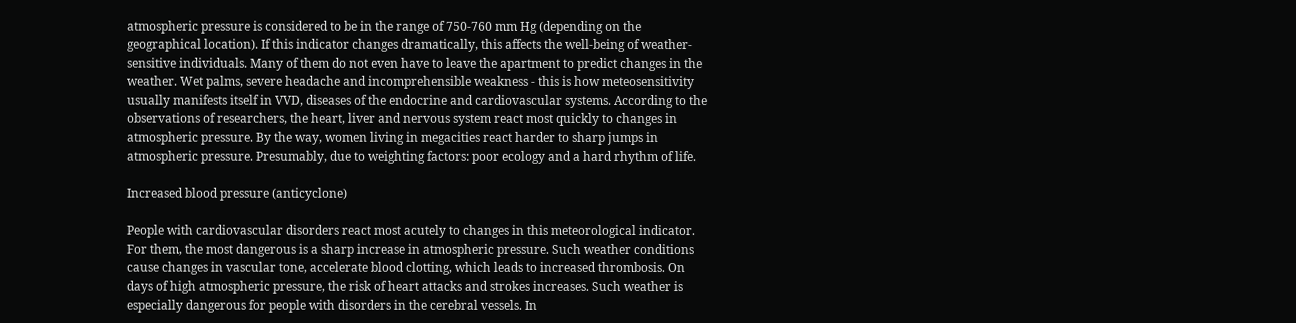atmospheric pressure is considered to be in the range of 750-760 mm Hg (depending on the geographical location). If this indicator changes dramatically, this affects the well-being of weather-sensitive individuals. Many of them do not even have to leave the apartment to predict changes in the weather. Wet palms, severe headache and incomprehensible weakness - this is how meteosensitivity usually manifests itself in VVD, diseases of the endocrine and cardiovascular systems. According to the observations of researchers, the heart, liver and nervous system react most quickly to changes in atmospheric pressure. By the way, women living in megacities react harder to sharp jumps in atmospheric pressure. Presumably, due to weighting factors: poor ecology and a hard rhythm of life.

Increased blood pressure (anticyclone)

People with cardiovascular disorders react most acutely to changes in this meteorological indicator. For them, the most dangerous is a sharp increase in atmospheric pressure. Such weather conditions cause changes in vascular tone, accelerate blood clotting, which leads to increased thrombosis. On days of high atmospheric pressure, the risk of heart attacks and strokes increases. Such weather is especially dangerous for people with disorders in the cerebral vessels. In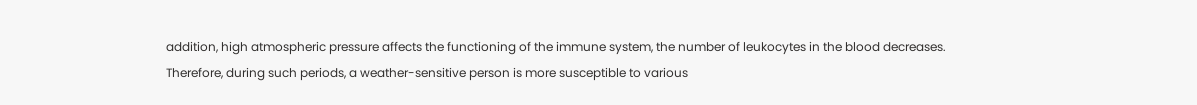addition, high atmospheric pressure affects the functioning of the immune system, the number of leukocytes in the blood decreases. Therefore, during such periods, a weather-sensitive person is more susceptible to various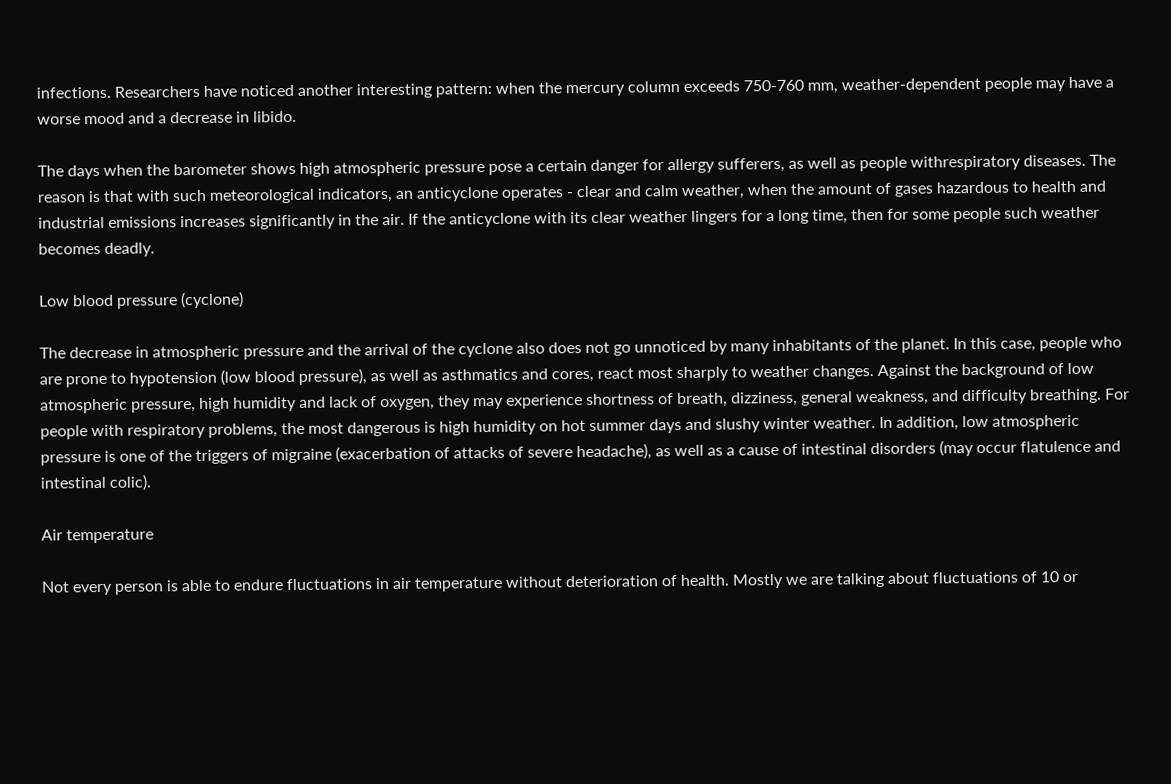infections. Researchers have noticed another interesting pattern: when the mercury column exceeds 750-760 mm, weather-dependent people may have a worse mood and a decrease in libido.

The days when the barometer shows high atmospheric pressure pose a certain danger for allergy sufferers, as well as people withrespiratory diseases. The reason is that with such meteorological indicators, an anticyclone operates - clear and calm weather, when the amount of gases hazardous to health and industrial emissions increases significantly in the air. If the anticyclone with its clear weather lingers for a long time, then for some people such weather becomes deadly.

Low blood pressure (cyclone)

The decrease in atmospheric pressure and the arrival of the cyclone also does not go unnoticed by many inhabitants of the planet. In this case, people who are prone to hypotension (low blood pressure), as well as asthmatics and cores, react most sharply to weather changes. Against the background of low atmospheric pressure, high humidity and lack of oxygen, they may experience shortness of breath, dizziness, general weakness, and difficulty breathing. For people with respiratory problems, the most dangerous is high humidity on hot summer days and slushy winter weather. In addition, low atmospheric pressure is one of the triggers of migraine (exacerbation of attacks of severe headache), as well as a cause of intestinal disorders (may occur flatulence and intestinal colic).

Air temperature

Not every person is able to endure fluctuations in air temperature without deterioration of health. Mostly we are talking about fluctuations of 10 or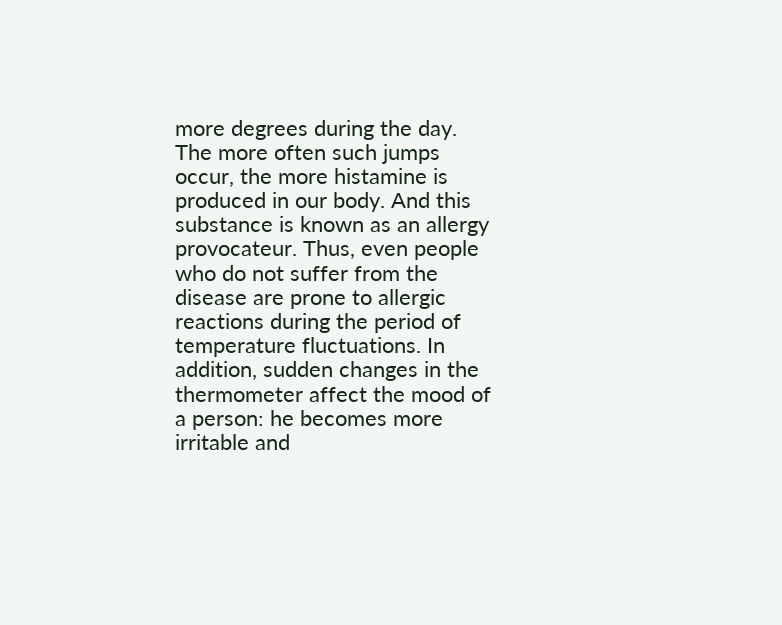more degrees during the day. The more often such jumps occur, the more histamine is produced in our body. And this substance is known as an allergy provocateur. Thus, even people who do not suffer from the disease are prone to allergic reactions during the period of temperature fluctuations. In addition, sudden changes in the thermometer affect the mood of a person: he becomes more irritable and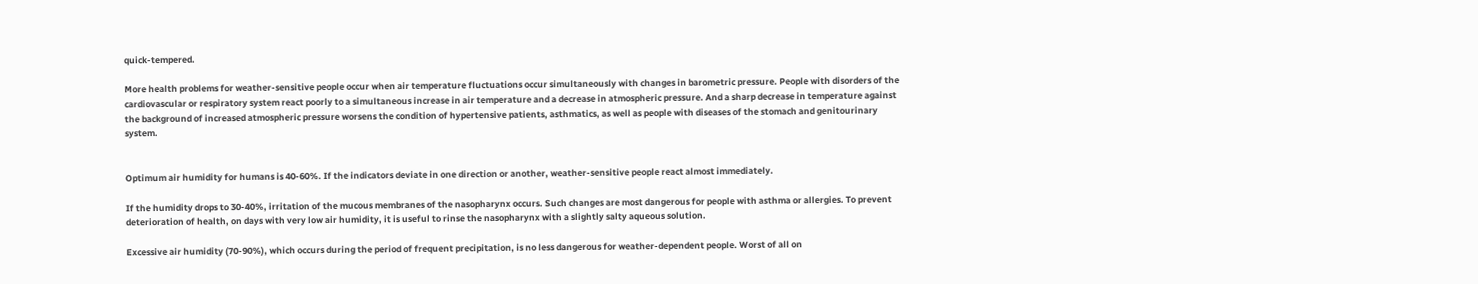quick-tempered.

More health problems for weather-sensitive people occur when air temperature fluctuations occur simultaneously with changes in barometric pressure. People with disorders of the cardiovascular or respiratory system react poorly to a simultaneous increase in air temperature and a decrease in atmospheric pressure. And a sharp decrease in temperature against the background of increased atmospheric pressure worsens the condition of hypertensive patients, asthmatics, as well as people with diseases of the stomach and genitourinary system.


Optimum air humidity for humans is 40-60%. If the indicators deviate in one direction or another, weather-sensitive people react almost immediately.

If the humidity drops to 30-40%, irritation of the mucous membranes of the nasopharynx occurs. Such changes are most dangerous for people with asthma or allergies. To prevent deterioration of health, on days with very low air humidity, it is useful to rinse the nasopharynx with a slightly salty aqueous solution.

Excessive air humidity (70-90%), which occurs during the period of frequent precipitation, is no less dangerous for weather-dependent people. Worst of all on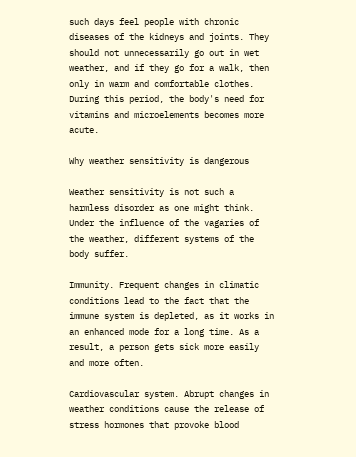such days feel people with chronic diseases of the kidneys and joints. They should not unnecessarily go out in wet weather, and if they go for a walk, then only in warm and comfortable clothes. During this period, the body's need for vitamins and microelements becomes more acute.

Why weather sensitivity is dangerous

Weather sensitivity is not such a harmless disorder as one might think. Under the influence of the vagaries of the weather, different systems of the body suffer.

Immunity. Frequent changes in climatic conditions lead to the fact that the immune system is depleted, as it works in an enhanced mode for a long time. As a result, a person gets sick more easily and more often.

Cardiovascular system. Abrupt changes in weather conditions cause the release of stress hormones that provoke blood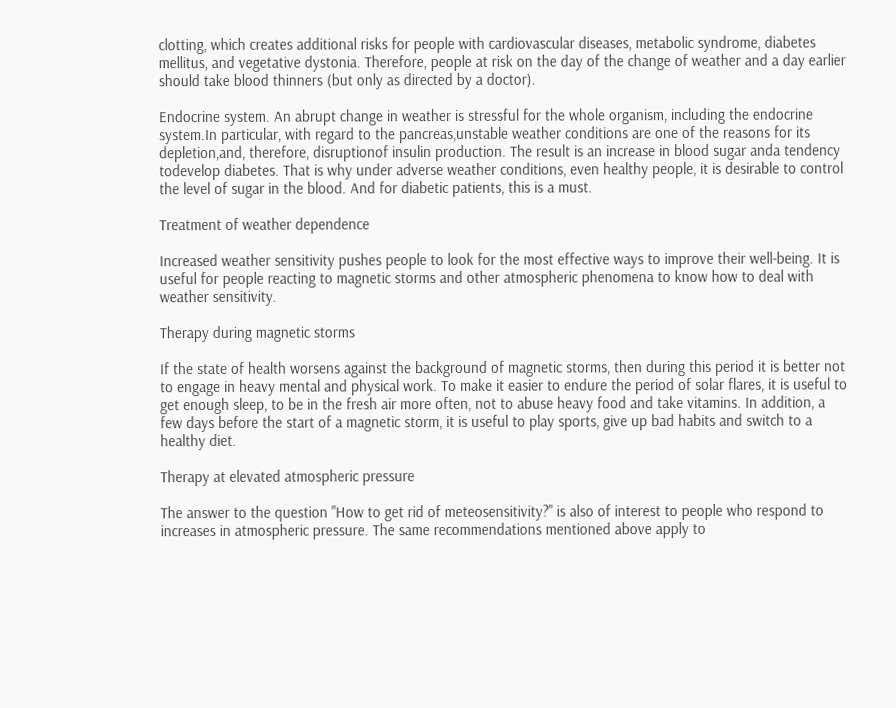clotting, which creates additional risks for people with cardiovascular diseases, metabolic syndrome, diabetes mellitus, and vegetative dystonia. Therefore, people at risk on the day of the change of weather and a day earlier should take blood thinners (but only as directed by a doctor).

Endocrine system. An abrupt change in weather is stressful for the whole organism, including the endocrine system.In particular, with regard to the pancreas,unstable weather conditions are one of the reasons for its depletion,and, therefore, disruptionof insulin production. The result is an increase in blood sugar anda tendency todevelop diabetes. That is why under adverse weather conditions, even healthy people, it is desirable to control the level of sugar in the blood. And for diabetic patients, this is a must.

Treatment of weather dependence

Increased weather sensitivity pushes people to look for the most effective ways to improve their well-being. It is useful for people reacting to magnetic storms and other atmospheric phenomena to know how to deal with weather sensitivity.

Therapy during magnetic storms

If the state of health worsens against the background of magnetic storms, then during this period it is better not to engage in heavy mental and physical work. To make it easier to endure the period of solar flares, it is useful to get enough sleep, to be in the fresh air more often, not to abuse heavy food and take vitamins. In addition, a few days before the start of a magnetic storm, it is useful to play sports, give up bad habits and switch to a healthy diet.

Therapy at elevated atmospheric pressure

The answer to the question "How to get rid of meteosensitivity?" is also of interest to people who respond to increases in atmospheric pressure. The same recommendations mentioned above apply to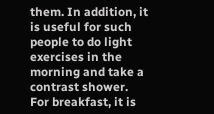them. In addition, it is useful for such people to do light exercises in the morning and take a contrast shower. For breakfast, it is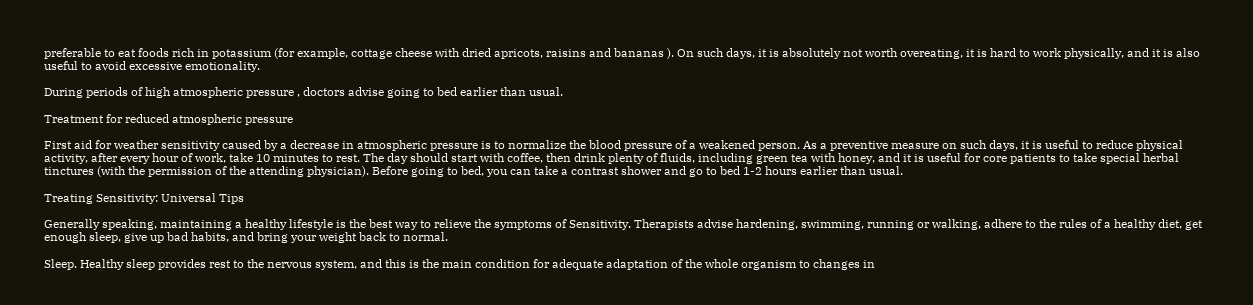preferable to eat foods rich in potassium (for example, cottage cheese with dried apricots, raisins and bananas ). On such days, it is absolutely not worth overeating, it is hard to work physically, and it is also useful to avoid excessive emotionality.

During periods of high atmospheric pressure , doctors advise going to bed earlier than usual.

Treatment for reduced atmospheric pressure

First aid for weather sensitivity caused by a decrease in atmospheric pressure is to normalize the blood pressure of a weakened person. As a preventive measure on such days, it is useful to reduce physical activity, after every hour of work, take 10 minutes to rest. The day should start with coffee, then drink plenty of fluids, including green tea with honey, and it is useful for core patients to take special herbal tinctures (with the permission of the attending physician). Before going to bed, you can take a contrast shower and go to bed 1-2 hours earlier than usual.

Treating Sensitivity: Universal Tips

Generally speaking, maintaining a healthy lifestyle is the best way to relieve the symptoms of Sensitivity. Therapists advise hardening, swimming, running or walking, adhere to the rules of a healthy diet, get enough sleep, give up bad habits, and bring your weight back to normal.

Sleep. Healthy sleep provides rest to the nervous system, and this is the main condition for adequate adaptation of the whole organism to changes in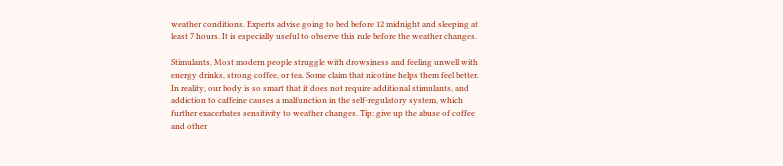weather conditions. Experts advise going to bed before 12 midnight and sleeping at least 7 hours. It is especially useful to observe this rule before the weather changes.

Stimulants. Most modern people struggle with drowsiness and feeling unwell with energy drinks, strong coffee, or tea. Some claim that nicotine helps them feel better. In reality, our body is so smart that it does not require additional stimulants, and addiction to caffeine causes a malfunction in the self-regulatory system, which further exacerbates sensitivity to weather changes. Tip: give up the abuse of coffee and other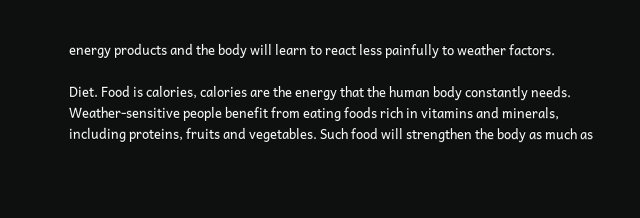energy products and the body will learn to react less painfully to weather factors.

Diet. Food is calories, calories are the energy that the human body constantly needs. Weather-sensitive people benefit from eating foods rich in vitamins and minerals, including proteins, fruits and vegetables. Such food will strengthen the body as much as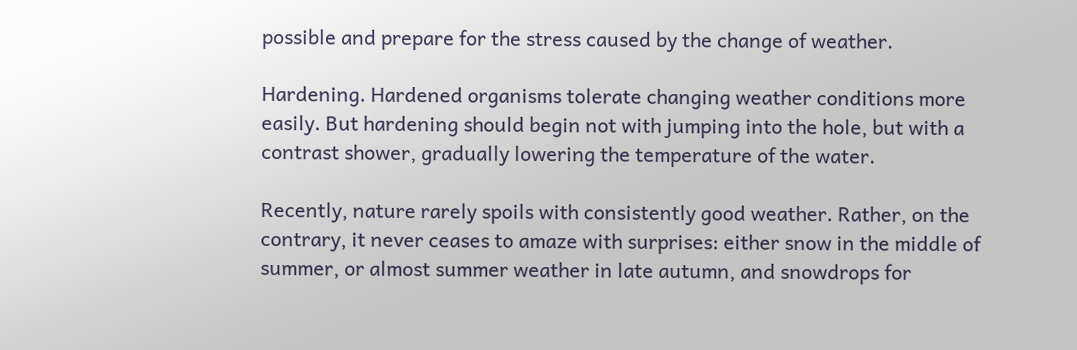possible and prepare for the stress caused by the change of weather.

Hardening. Hardened organisms tolerate changing weather conditions more easily. But hardening should begin not with jumping into the hole, but with a contrast shower, gradually lowering the temperature of the water.

Recently, nature rarely spoils with consistently good weather. Rather, on the contrary, it never ceases to amaze with surprises: either snow in the middle of summer, or almost summer weather in late autumn, and snowdrops for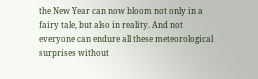the New Year can now bloom not only in a fairy tale, but also in reality. And not everyone can endure all these meteorological surprises without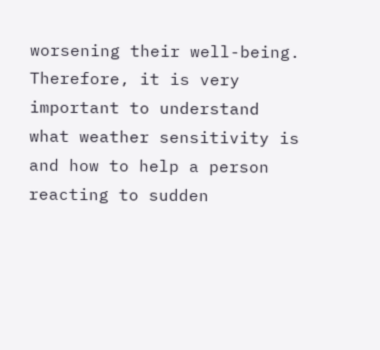worsening their well-being. Therefore, it is very important to understand what weather sensitivity is and how to help a person reacting to sudden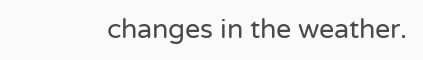changes in the weather.